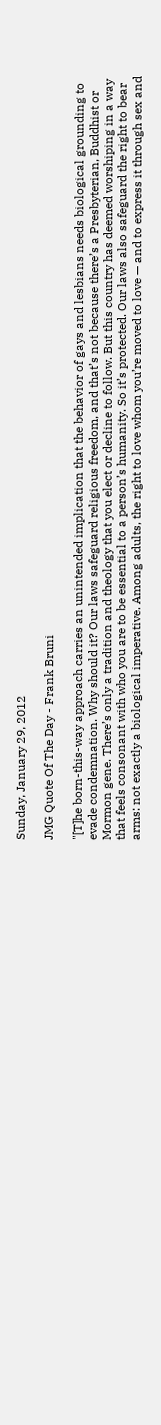Sunday, January 29, 2012

JMG Quote Of The Day - Frank Bruni

"[T]he born-this-way approach carries an unintended implication that the behavior of gays and lesbians needs biological grounding to evade condemnation. Why should it? Our laws safeguard religious freedom, and that’s not because there’s a Presbyterian, Buddhist or Mormon gene. There’s only a tradition and theology that you elect or decline to follow. But this country has deemed worshiping in a way that feels consonant with who you are to be essential to a person’s humanity. So it’s protected. Our laws also safeguard the right to bear arms: not exactly a biological imperative. Among adults, the right to love whom you’re moved to love — and to express it through sex and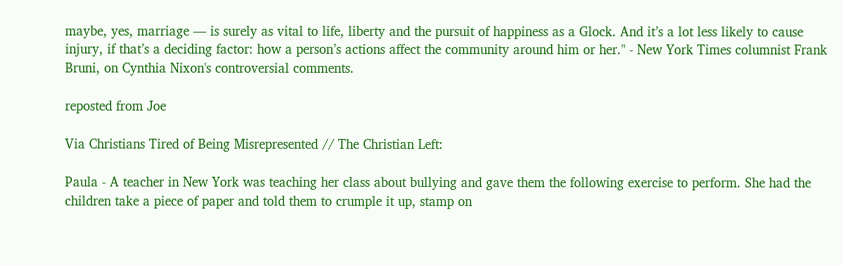maybe, yes, marriage — is surely as vital to life, liberty and the pursuit of happiness as a Glock. And it’s a lot less likely to cause injury, if that’s a deciding factor: how a person’s actions affect the community around him or her." - New York Times columnist Frank Bruni, on Cynthia Nixon's controversial comments.

reposted from Joe

Via Christians Tired of Being Misrepresented // The Christian Left:

Paula - A teacher in New York was teaching her class about bullying and gave them the following exercise to perform. She had the children take a piece of paper and told them to crumple it up, stamp on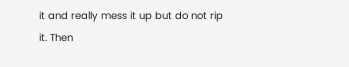it and really mess it up but do not rip it. Then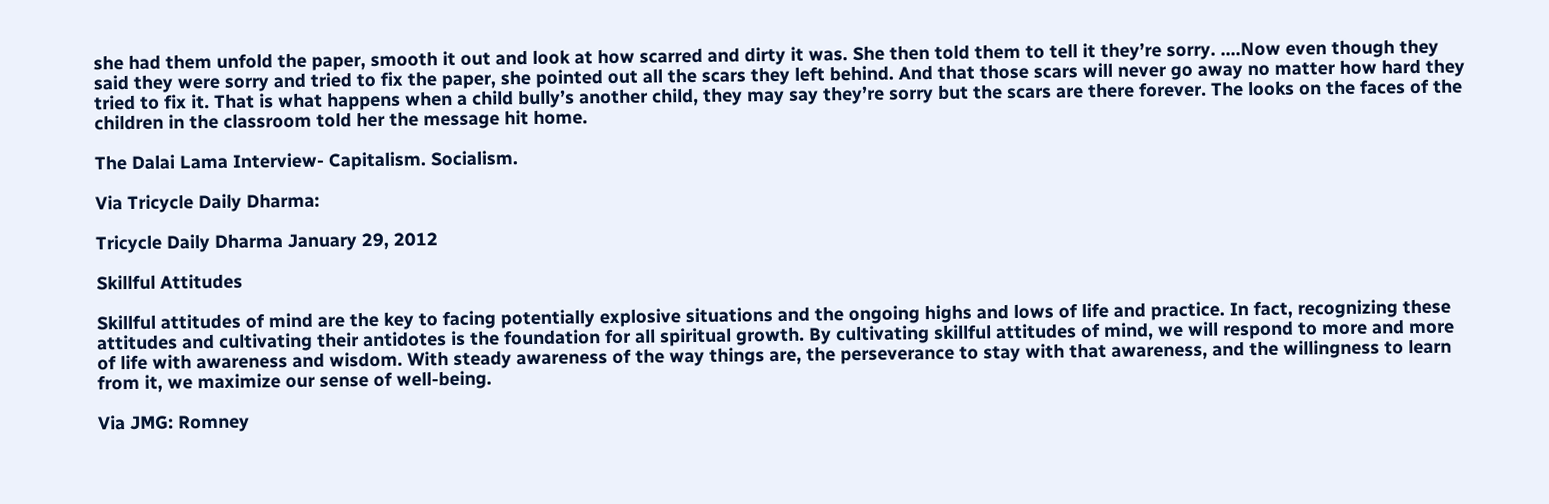she had them unfold the paper, smooth it out and look at how scarred and dirty it was. She then told them to tell it they’re sorry. ....Now even though they said they were sorry and tried to fix the paper, she pointed out all the scars they left behind. And that those scars will never go away no matter how hard they tried to fix it. That is what happens when a child bully’s another child, they may say they’re sorry but the scars are there forever. The looks on the faces of the children in the classroom told her the message hit home.

The Dalai Lama Interview- Capitalism. Socialism.

Via Tricycle Daily Dharma:

Tricycle Daily Dharma January 29, 2012

Skillful Attitudes

Skillful attitudes of mind are the key to facing potentially explosive situations and the ongoing highs and lows of life and practice. In fact, recognizing these attitudes and cultivating their antidotes is the foundation for all spiritual growth. By cultivating skillful attitudes of mind, we will respond to more and more of life with awareness and wisdom. With steady awareness of the way things are, the perseverance to stay with that awareness, and the willingness to learn from it, we maximize our sense of well-being.

Via JMG: Romney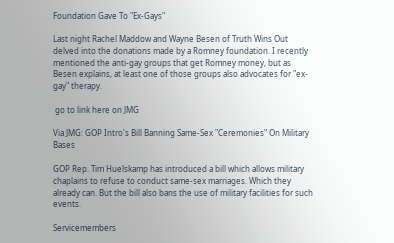Foundation Gave To "Ex-Gays"

Last night Rachel Maddow and Wayne Besen of Truth Wins Out delved into the donations made by a Romney foundation. I recently mentioned the anti-gay groups that get Romney money, but as Besen explains, at least one of those groups also advocates for "ex-gay" therapy.

 go to link here on JMG

Via JMG: GOP Intro's Bill Banning Same-Sex "Ceremonies" On Military Bases

GOP Rep. Tim Huelskamp has introduced a bill which allows military chaplains to refuse to conduct same-sex marriages. Which they already can. But the bill also bans the use of military facilities for such events.

Servicemembers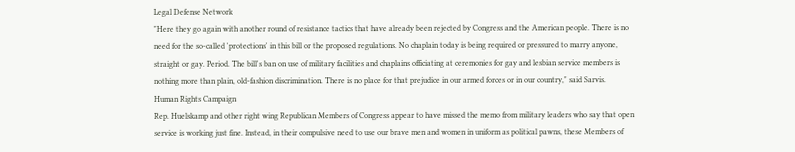Legal Defense Network
"Here they go again with another round of resistance tactics that have already been rejected by Congress and the American people. There is no need for the so-called 'protections' in this bill or the proposed regulations. No chaplain today is being required or pressured to marry anyone, straight or gay. Period. The bill's ban on use of military facilities and chaplains officiating at ceremonies for gay and lesbian service members is nothing more than plain, old-fashion discrimination. There is no place for that prejudice in our armed forces or in our country," said Sarvis.
Human Rights Campaign
Rep. Huelskamp and other right wing Republican Members of Congress appear to have missed the memo from military leaders who say that open service is working just fine. Instead, in their compulsive need to use our brave men and women in uniform as political pawns, these Members of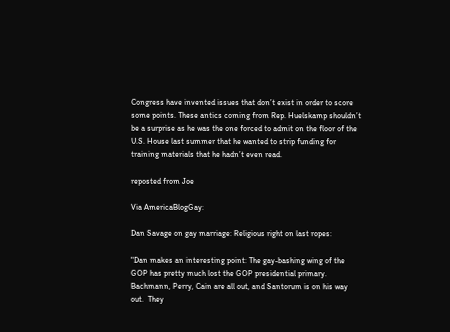Congress have invented issues that don’t exist in order to score some points. These antics coming from Rep. Huelskamp shouldn’t be a surprise as he was the one forced to admit on the floor of the U.S. House last summer that he wanted to strip funding for training materials that he hadn’t even read.

reposted from Joe

Via AmericaBlogGay:

Dan Savage on gay marriage: Religious right on last ropes:

"Dan makes an interesting point: The gay-bashing wing of the GOP has pretty much lost the GOP presidential primary. Bachmann, Perry, Cain are all out, and Santorum is on his way out.  They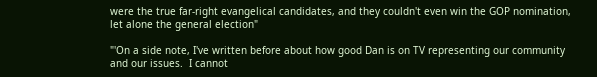were the true far-right evangelical candidates, and they couldn't even win the GOP nomination, let alone the general election"

"'On a side note, I've written before about how good Dan is on TV representing our community and our issues.  I cannot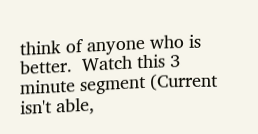think of anyone who is better.  Watch this 3 minute segment (Current isn't able,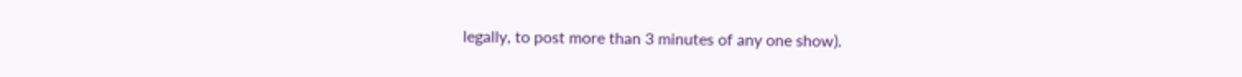legally, to post more than 3 minutes of any one show).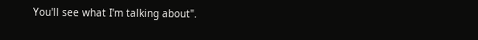You'll see what I'm talking about".